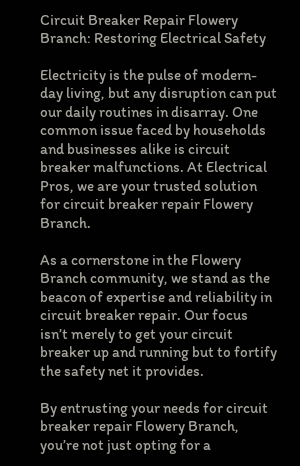Circuit Breaker Repair Flowery Branch: Restoring Electrical Safety

Electricity is the pulse of modern-day living, but any disruption can put our daily routines in disarray. One common issue faced by households and businesses alike is circuit breaker malfunctions. At Electrical Pros, we are your trusted solution for circuit breaker repair Flowery Branch.

As a cornerstone in the Flowery Branch community, we stand as the beacon of expertise and reliability in circuit breaker repair. Our focus isn’t merely to get your circuit breaker up and running but to fortify the safety net it provides.

By entrusting your needs for circuit breaker repair Flowery Branch, you’re not just opting for a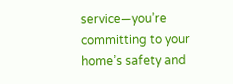service—you’re committing to your home’s safety and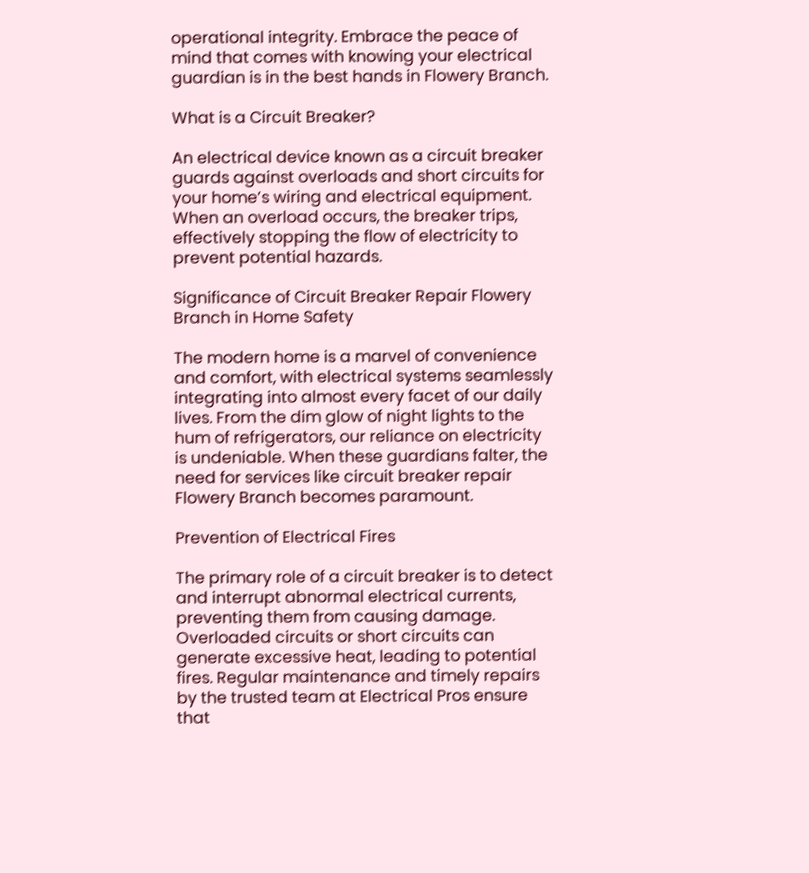operational integrity. Embrace the peace of mind that comes with knowing your electrical guardian is in the best hands in Flowery Branch.

What is a Circuit Breaker?

An electrical device known as a circuit breaker guards against overloads and short circuits for your home’s wiring and electrical equipment. When an overload occurs, the breaker trips, effectively stopping the flow of electricity to prevent potential hazards.

Significance of Circuit Breaker Repair Flowery Branch in Home Safety

The modern home is a marvel of convenience and comfort, with electrical systems seamlessly integrating into almost every facet of our daily lives. From the dim glow of night lights to the hum of refrigerators, our reliance on electricity is undeniable. When these guardians falter, the need for services like circuit breaker repair Flowery Branch becomes paramount.

Prevention of Electrical Fires

The primary role of a circuit breaker is to detect and interrupt abnormal electrical currents, preventing them from causing damage. Overloaded circuits or short circuits can generate excessive heat, leading to potential fires. Regular maintenance and timely repairs by the trusted team at Electrical Pros ensure that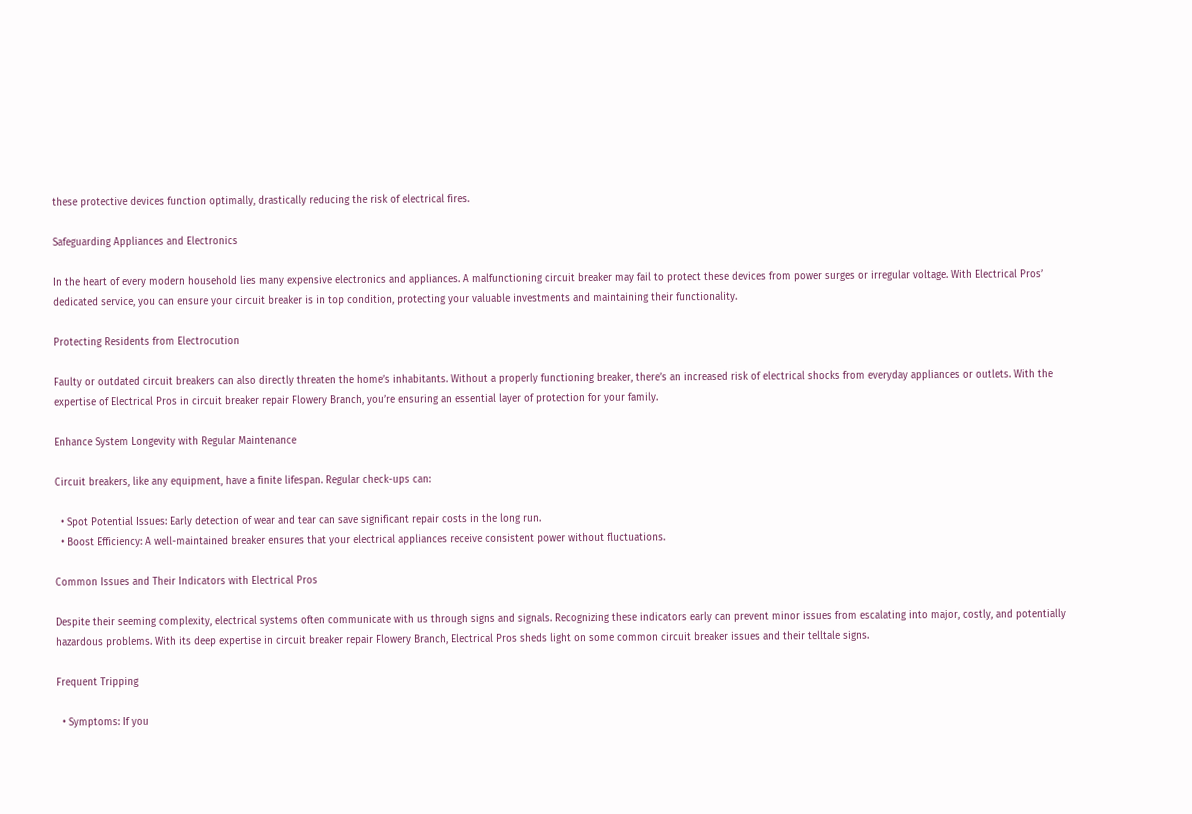these protective devices function optimally, drastically reducing the risk of electrical fires.

Safeguarding Appliances and Electronics

In the heart of every modern household lies many expensive electronics and appliances. A malfunctioning circuit breaker may fail to protect these devices from power surges or irregular voltage. With Electrical Pros’ dedicated service, you can ensure your circuit breaker is in top condition, protecting your valuable investments and maintaining their functionality.

Protecting Residents from Electrocution

Faulty or outdated circuit breakers can also directly threaten the home’s inhabitants. Without a properly functioning breaker, there’s an increased risk of electrical shocks from everyday appliances or outlets. With the expertise of Electrical Pros in circuit breaker repair Flowery Branch, you’re ensuring an essential layer of protection for your family.

Enhance System Longevity with Regular Maintenance

Circuit breakers, like any equipment, have a finite lifespan. Regular check-ups can:

  • Spot Potential Issues: Early detection of wear and tear can save significant repair costs in the long run.
  • Boost Efficiency: A well-maintained breaker ensures that your electrical appliances receive consistent power without fluctuations.

Common Issues and Their Indicators with Electrical Pros

Despite their seeming complexity, electrical systems often communicate with us through signs and signals. Recognizing these indicators early can prevent minor issues from escalating into major, costly, and potentially hazardous problems. With its deep expertise in circuit breaker repair Flowery Branch, Electrical Pros sheds light on some common circuit breaker issues and their telltale signs.

Frequent Tripping

  • Symptoms: If you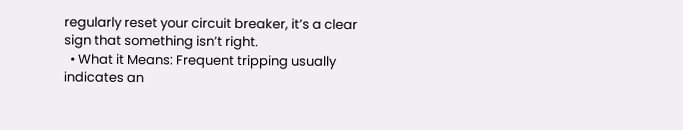regularly reset your circuit breaker, it’s a clear sign that something isn’t right.
  • What it Means: Frequent tripping usually indicates an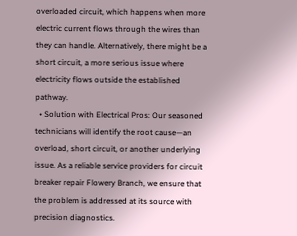overloaded circuit, which happens when more electric current flows through the wires than they can handle. Alternatively, there might be a short circuit, a more serious issue where electricity flows outside the established pathway.
  • Solution with Electrical Pros: Our seasoned technicians will identify the root cause—an overload, short circuit, or another underlying issue. As a reliable service providers for circuit breaker repair Flowery Branch, we ensure that the problem is addressed at its source with precision diagnostics.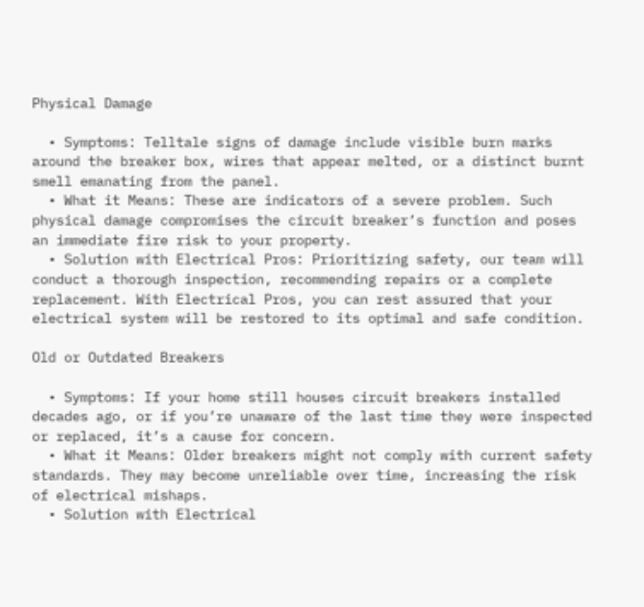Physical Damage

  • Symptoms: Telltale signs of damage include visible burn marks around the breaker box, wires that appear melted, or a distinct burnt smell emanating from the panel.
  • What it Means: These are indicators of a severe problem. Such physical damage compromises the circuit breaker’s function and poses an immediate fire risk to your property.
  • Solution with Electrical Pros: Prioritizing safety, our team will conduct a thorough inspection, recommending repairs or a complete replacement. With Electrical Pros, you can rest assured that your electrical system will be restored to its optimal and safe condition.

Old or Outdated Breakers

  • Symptoms: If your home still houses circuit breakers installed decades ago, or if you’re unaware of the last time they were inspected or replaced, it’s a cause for concern.
  • What it Means: Older breakers might not comply with current safety standards. They may become unreliable over time, increasing the risk of electrical mishaps.
  • Solution with Electrical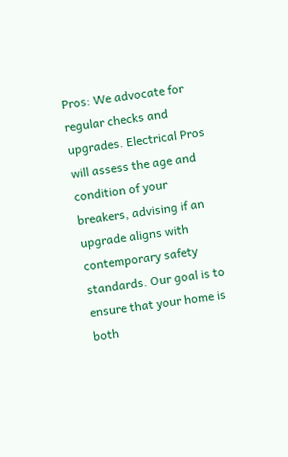Pros: We advocate for regular checks and upgrades. Electrical Pros will assess the age and condition of your breakers, advising if an upgrade aligns with contemporary safety standards. Our goal is to ensure that your home is both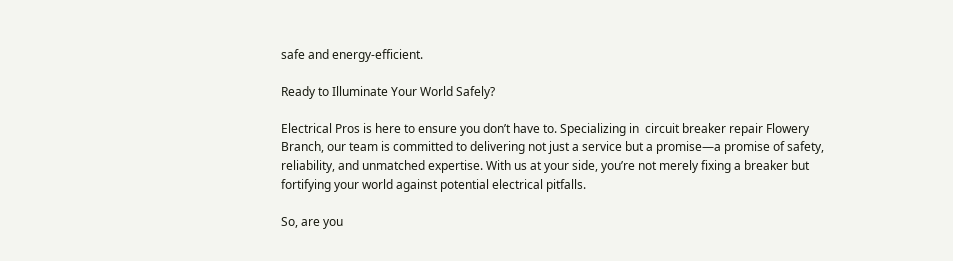safe and energy-efficient.

Ready to Illuminate Your World Safely?

Electrical Pros is here to ensure you don’t have to. Specializing in  circuit breaker repair Flowery Branch, our team is committed to delivering not just a service but a promise—a promise of safety, reliability, and unmatched expertise. With us at your side, you’re not merely fixing a breaker but fortifying your world against potential electrical pitfalls.

So, are you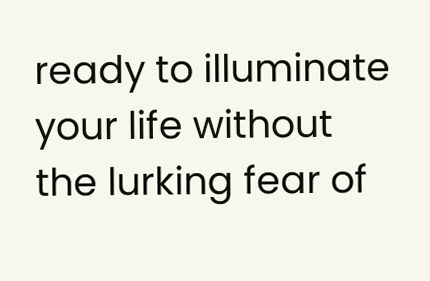ready to illuminate your life without the lurking fear of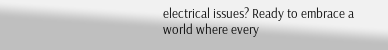electrical issues? Ready to embrace a world where every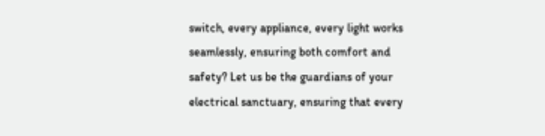switch, every appliance, every light works seamlessly, ensuring both comfort and safety? Let us be the guardians of your electrical sanctuary, ensuring that every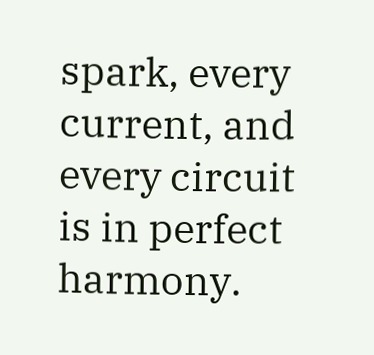spark, every current, and every circuit is in perfect harmony.